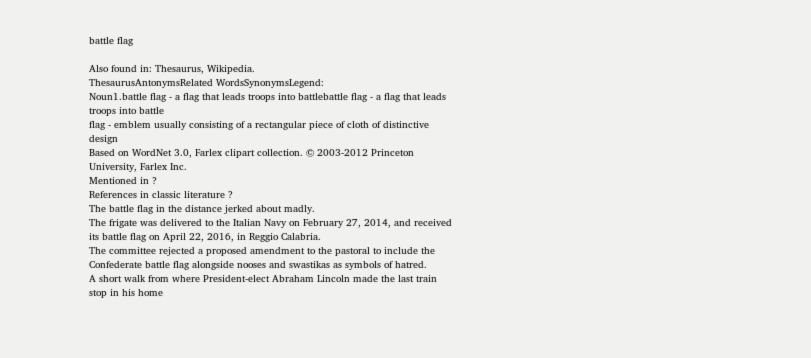battle flag

Also found in: Thesaurus, Wikipedia.
ThesaurusAntonymsRelated WordsSynonymsLegend:
Noun1.battle flag - a flag that leads troops into battlebattle flag - a flag that leads troops into battle
flag - emblem usually consisting of a rectangular piece of cloth of distinctive design
Based on WordNet 3.0, Farlex clipart collection. © 2003-2012 Princeton University, Farlex Inc.
Mentioned in ?
References in classic literature ?
The battle flag in the distance jerked about madly.
The frigate was delivered to the Italian Navy on February 27, 2014, and received its battle flag on April 22, 2016, in Reggio Calabria.
The committee rejected a proposed amendment to the pastoral to include the Confederate battle flag alongside nooses and swastikas as symbols of hatred.
A short walk from where President-elect Abraham Lincoln made the last train stop in his home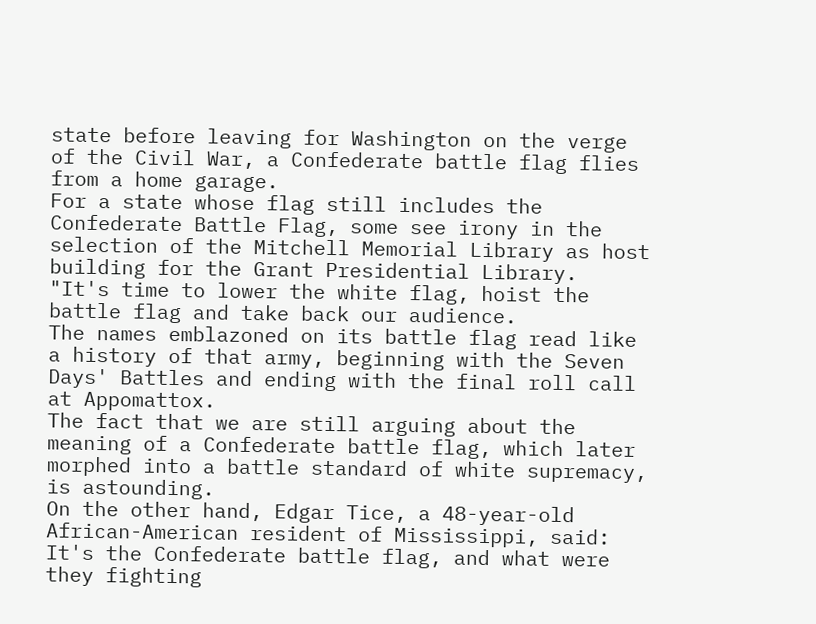state before leaving for Washington on the verge of the Civil War, a Confederate battle flag flies from a home garage.
For a state whose flag still includes the Confederate Battle Flag, some see irony in the selection of the Mitchell Memorial Library as host building for the Grant Presidential Library.
"It's time to lower the white flag, hoist the battle flag and take back our audience.
The names emblazoned on its battle flag read like a history of that army, beginning with the Seven Days' Battles and ending with the final roll call at Appomattox.
The fact that we are still arguing about the meaning of a Confederate battle flag, which later morphed into a battle standard of white supremacy, is astounding.
On the other hand, Edgar Tice, a 48-year-old African-American resident of Mississippi, said: It's the Confederate battle flag, and what were they fighting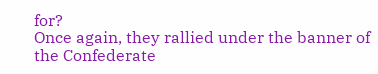for?
Once again, they rallied under the banner of the Confederate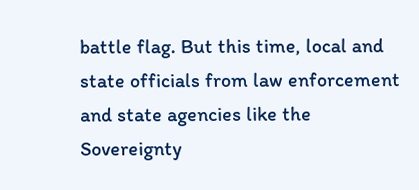battle flag. But this time, local and state officials from law enforcement and state agencies like the Sovereignty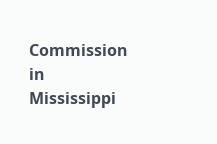Commission in Mississippi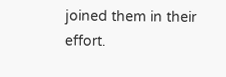joined them in their effort.